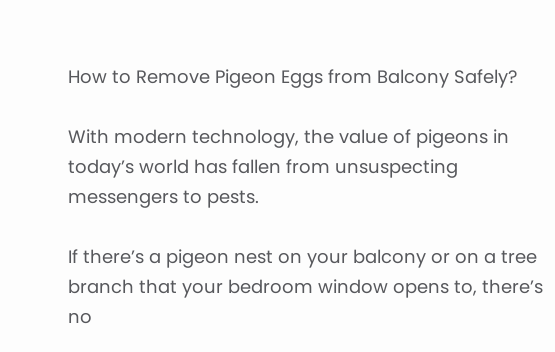How to Remove Pigeon Eggs from Balcony Safely?

With modern technology, the value of pigeons in today’s world has fallen from unsuspecting messengers to pests.

If there’s a pigeon nest on your balcony or on a tree branch that your bedroom window opens to, there’s no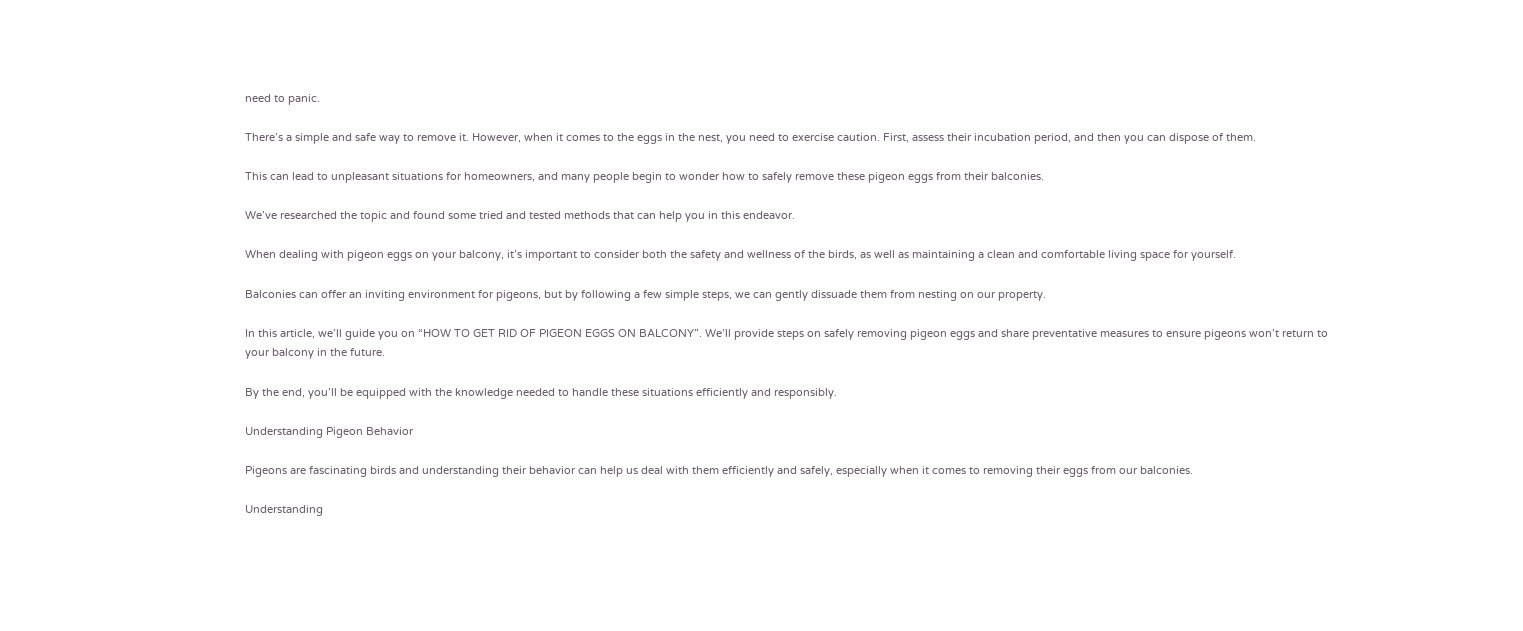need to panic.

There’s a simple and safe way to remove it. However, when it comes to the eggs in the nest, you need to exercise caution. First, assess their incubation period, and then you can dispose of them.

This can lead to unpleasant situations for homeowners, and many people begin to wonder how to safely remove these pigeon eggs from their balconies.

We’ve researched the topic and found some tried and tested methods that can help you in this endeavor.

When dealing with pigeon eggs on your balcony, it’s important to consider both the safety and wellness of the birds, as well as maintaining a clean and comfortable living space for yourself.

Balconies can offer an inviting environment for pigeons, but by following a few simple steps, we can gently dissuade them from nesting on our property.

In this article, we’ll guide you on “HOW TO GET RID OF PIGEON EGGS ON BALCONY”. We’ll provide steps on safely removing pigeon eggs and share preventative measures to ensure pigeons won’t return to your balcony in the future.

By the end, you’ll be equipped with the knowledge needed to handle these situations efficiently and responsibly.

Understanding Pigeon Behavior

Pigeons are fascinating birds and understanding their behavior can help us deal with them efficiently and safely, especially when it comes to removing their eggs from our balconies.

Understanding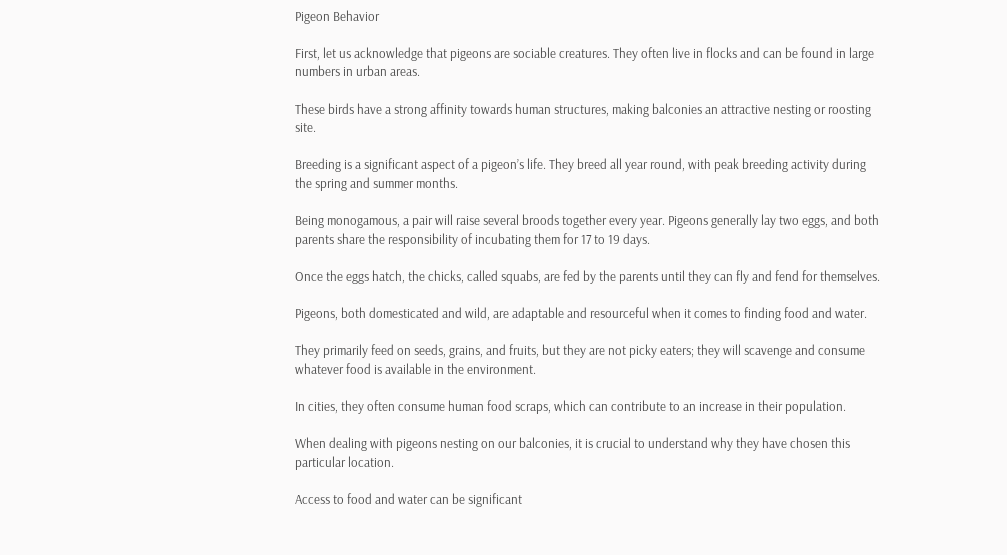Pigeon Behavior

First, let us acknowledge that pigeons are sociable creatures. They often live in flocks and can be found in large numbers in urban areas.

These birds have a strong affinity towards human structures, making balconies an attractive nesting or roosting site.

Breeding is a significant aspect of a pigeon’s life. They breed all year round, with peak breeding activity during the spring and summer months.

Being monogamous, a pair will raise several broods together every year. Pigeons generally lay two eggs, and both parents share the responsibility of incubating them for 17 to 19 days.

Once the eggs hatch, the chicks, called squabs, are fed by the parents until they can fly and fend for themselves.

Pigeons, both domesticated and wild, are adaptable and resourceful when it comes to finding food and water.

They primarily feed on seeds, grains, and fruits, but they are not picky eaters; they will scavenge and consume whatever food is available in the environment.

In cities, they often consume human food scraps, which can contribute to an increase in their population.

When dealing with pigeons nesting on our balconies, it is crucial to understand why they have chosen this particular location.

Access to food and water can be significant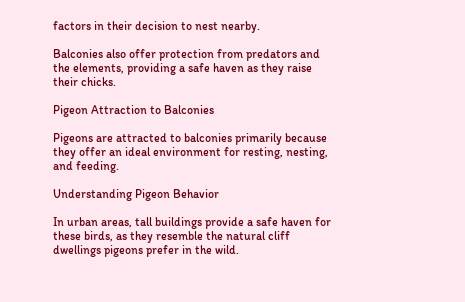factors in their decision to nest nearby.

Balconies also offer protection from predators and the elements, providing a safe haven as they raise their chicks.

Pigeon Attraction to Balconies

Pigeons are attracted to balconies primarily because they offer an ideal environment for resting, nesting, and feeding.

Understanding Pigeon Behavior

In urban areas, tall buildings provide a safe haven for these birds, as they resemble the natural cliff dwellings pigeons prefer in the wild.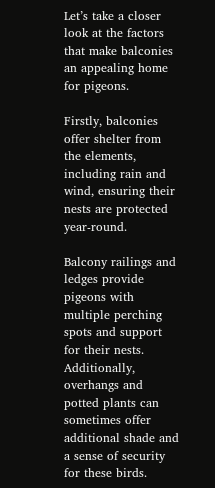Let’s take a closer look at the factors that make balconies an appealing home for pigeons.

Firstly, balconies offer shelter from the elements, including rain and wind, ensuring their nests are protected year-round.

Balcony railings and ledges provide pigeons with multiple perching spots and support for their nests. Additionally, overhangs and potted plants can sometimes offer additional shade and a sense of security for these birds.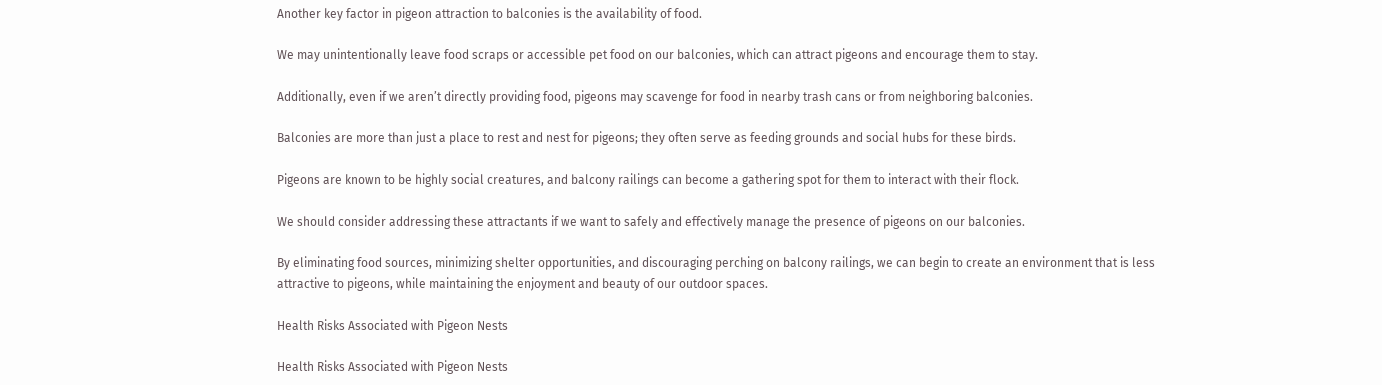Another key factor in pigeon attraction to balconies is the availability of food.

We may unintentionally leave food scraps or accessible pet food on our balconies, which can attract pigeons and encourage them to stay.

Additionally, even if we aren’t directly providing food, pigeons may scavenge for food in nearby trash cans or from neighboring balconies.

Balconies are more than just a place to rest and nest for pigeons; they often serve as feeding grounds and social hubs for these birds.

Pigeons are known to be highly social creatures, and balcony railings can become a gathering spot for them to interact with their flock.

We should consider addressing these attractants if we want to safely and effectively manage the presence of pigeons on our balconies.

By eliminating food sources, minimizing shelter opportunities, and discouraging perching on balcony railings, we can begin to create an environment that is less attractive to pigeons, while maintaining the enjoyment and beauty of our outdoor spaces.

Health Risks Associated with Pigeon Nests

Health Risks Associated with Pigeon Nests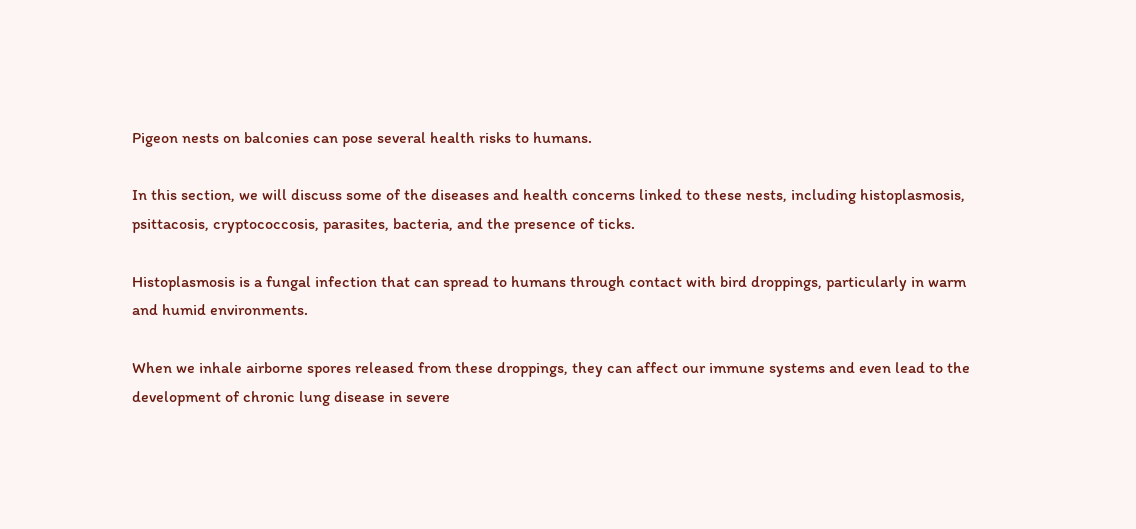Pigeon nests on balconies can pose several health risks to humans.

In this section, we will discuss some of the diseases and health concerns linked to these nests, including histoplasmosis, psittacosis, cryptococcosis, parasites, bacteria, and the presence of ticks.

Histoplasmosis is a fungal infection that can spread to humans through contact with bird droppings, particularly in warm and humid environments.

When we inhale airborne spores released from these droppings, they can affect our immune systems and even lead to the development of chronic lung disease in severe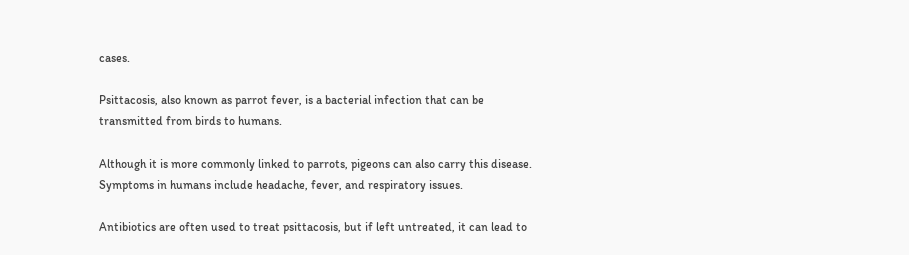cases.

Psittacosis, also known as parrot fever, is a bacterial infection that can be transmitted from birds to humans.

Although it is more commonly linked to parrots, pigeons can also carry this disease. Symptoms in humans include headache, fever, and respiratory issues.

Antibiotics are often used to treat psittacosis, but if left untreated, it can lead to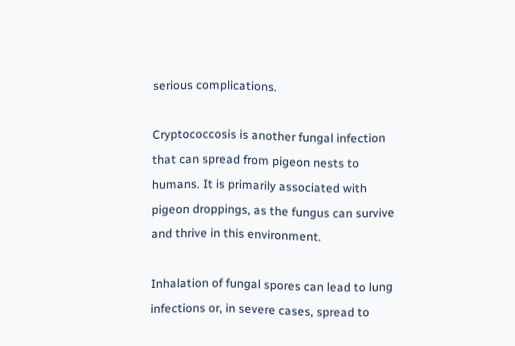serious complications.

Cryptococcosis is another fungal infection that can spread from pigeon nests to humans. It is primarily associated with pigeon droppings, as the fungus can survive and thrive in this environment.

Inhalation of fungal spores can lead to lung infections or, in severe cases, spread to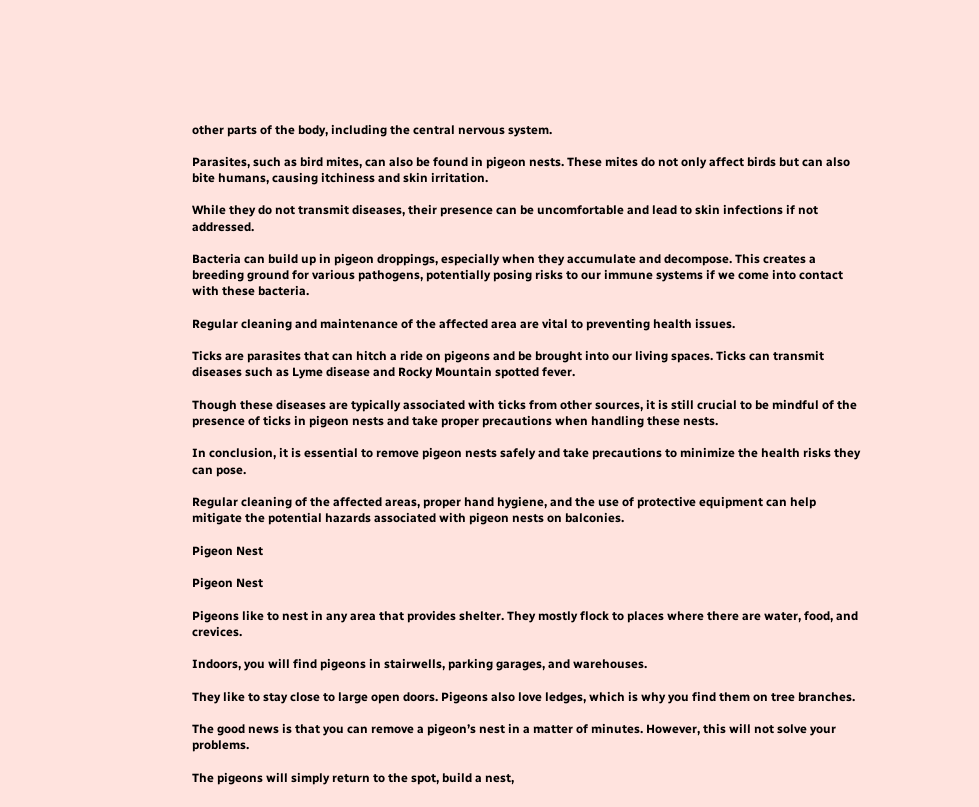other parts of the body, including the central nervous system.

Parasites, such as bird mites, can also be found in pigeon nests. These mites do not only affect birds but can also bite humans, causing itchiness and skin irritation.

While they do not transmit diseases, their presence can be uncomfortable and lead to skin infections if not addressed.

Bacteria can build up in pigeon droppings, especially when they accumulate and decompose. This creates a breeding ground for various pathogens, potentially posing risks to our immune systems if we come into contact with these bacteria.

Regular cleaning and maintenance of the affected area are vital to preventing health issues.

Ticks are parasites that can hitch a ride on pigeons and be brought into our living spaces. Ticks can transmit diseases such as Lyme disease and Rocky Mountain spotted fever.

Though these diseases are typically associated with ticks from other sources, it is still crucial to be mindful of the presence of ticks in pigeon nests and take proper precautions when handling these nests.

In conclusion, it is essential to remove pigeon nests safely and take precautions to minimize the health risks they can pose.

Regular cleaning of the affected areas, proper hand hygiene, and the use of protective equipment can help mitigate the potential hazards associated with pigeon nests on balconies.

Pigeon Nest

Pigeon Nest

Pigeons like to nest in any area that provides shelter. They mostly flock to places where there are water, food, and crevices.

Indoors, you will find pigeons in stairwells, parking garages, and warehouses.

They like to stay close to large open doors. Pigeons also love ledges, which is why you find them on tree branches.

The good news is that you can remove a pigeon’s nest in a matter of minutes. However, this will not solve your problems.

The pigeons will simply return to the spot, build a nest,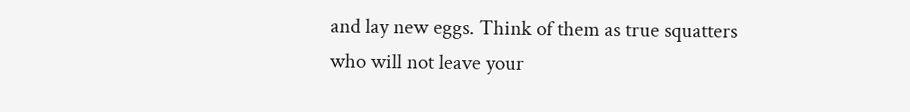and lay new eggs. Think of them as true squatters who will not leave your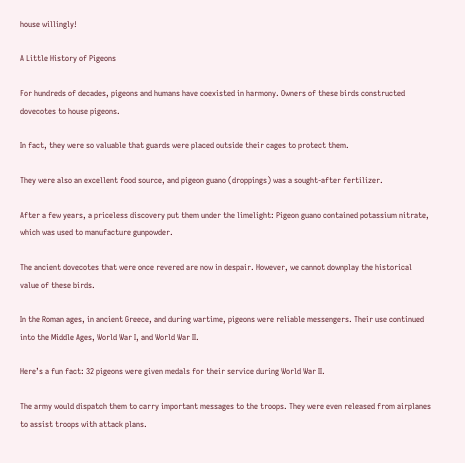house willingly!

A Little History of Pigeons

For hundreds of decades, pigeons and humans have coexisted in harmony. Owners of these birds constructed dovecotes to house pigeons.

In fact, they were so valuable that guards were placed outside their cages to protect them.

They were also an excellent food source, and pigeon guano (droppings) was a sought-after fertilizer.

After a few years, a priceless discovery put them under the limelight: Pigeon guano contained potassium nitrate, which was used to manufacture gunpowder.

The ancient dovecotes that were once revered are now in despair. However, we cannot downplay the historical value of these birds.

In the Roman ages, in ancient Greece, and during wartime, pigeons were reliable messengers. Their use continued into the Middle Ages, World War I, and World War II.

Here’s a fun fact: 32 pigeons were given medals for their service during World War II.

The army would dispatch them to carry important messages to the troops. They were even released from airplanes to assist troops with attack plans.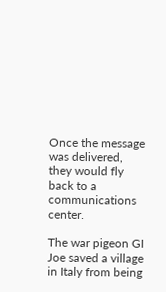Once the message was delivered, they would fly back to a communications center.

The war pigeon GI Joe saved a village in Italy from being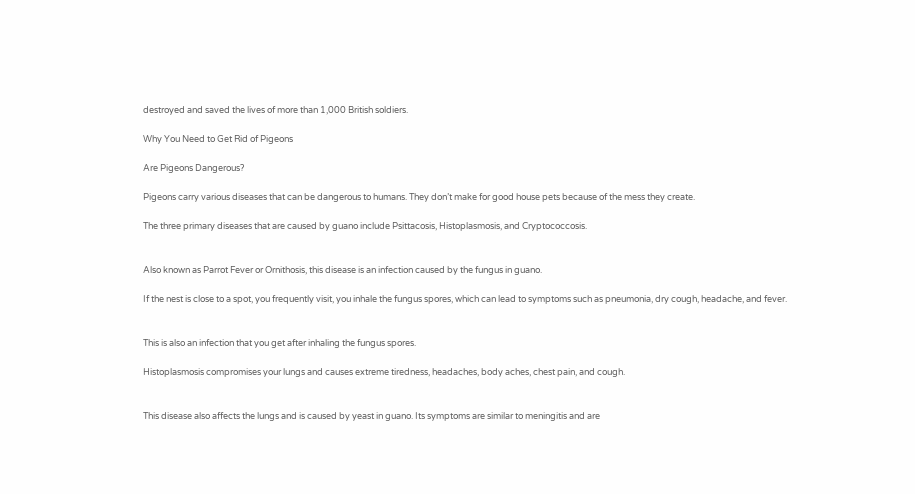destroyed and saved the lives of more than 1,000 British soldiers.

Why You Need to Get Rid of Pigeons

Are Pigeons Dangerous?

Pigeons carry various diseases that can be dangerous to humans. They don’t make for good house pets because of the mess they create.

The three primary diseases that are caused by guano include Psittacosis, Histoplasmosis, and Cryptococcosis.


Also known as Parrot Fever or Ornithosis, this disease is an infection caused by the fungus in guano.

If the nest is close to a spot, you frequently visit, you inhale the fungus spores, which can lead to symptoms such as pneumonia, dry cough, headache, and fever.


This is also an infection that you get after inhaling the fungus spores.

Histoplasmosis compromises your lungs and causes extreme tiredness, headaches, body aches, chest pain, and cough.


This disease also affects the lungs and is caused by yeast in guano. Its symptoms are similar to meningitis and are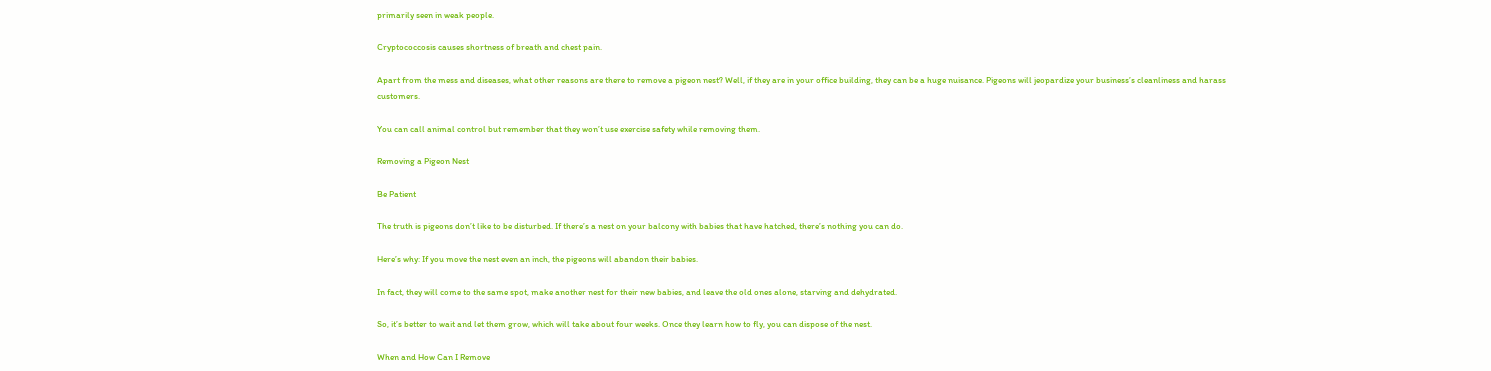primarily seen in weak people.

Cryptococcosis causes shortness of breath and chest pain.

Apart from the mess and diseases, what other reasons are there to remove a pigeon nest? Well, if they are in your office building, they can be a huge nuisance. Pigeons will jeopardize your business’s cleanliness and harass customers.

You can call animal control but remember that they won’t use exercise safety while removing them.

Removing a Pigeon Nest

Be Patient

The truth is pigeons don’t like to be disturbed. If there’s a nest on your balcony with babies that have hatched, there’s nothing you can do.

Here’s why: If you move the nest even an inch, the pigeons will abandon their babies.

In fact, they will come to the same spot, make another nest for their new babies, and leave the old ones alone, starving and dehydrated.

So, it’s better to wait and let them grow, which will take about four weeks. Once they learn how to fly, you can dispose of the nest.

When and How Can I Remove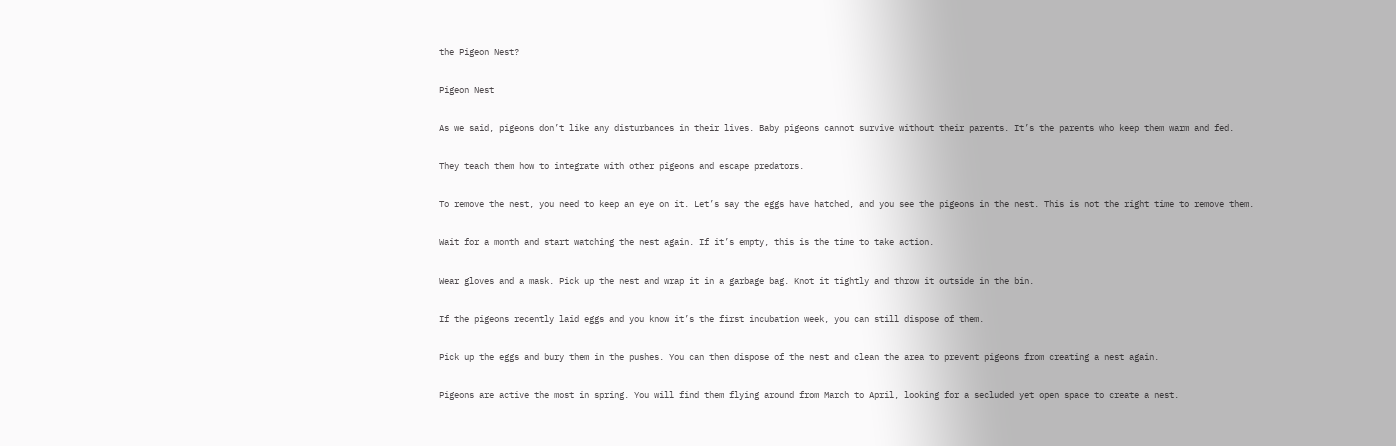the Pigeon Nest?

Pigeon Nest

As we said, pigeons don’t like any disturbances in their lives. Baby pigeons cannot survive without their parents. It’s the parents who keep them warm and fed.

They teach them how to integrate with other pigeons and escape predators.

To remove the nest, you need to keep an eye on it. Let’s say the eggs have hatched, and you see the pigeons in the nest. This is not the right time to remove them.

Wait for a month and start watching the nest again. If it’s empty, this is the time to take action.

Wear gloves and a mask. Pick up the nest and wrap it in a garbage bag. Knot it tightly and throw it outside in the bin.

If the pigeons recently laid eggs and you know it’s the first incubation week, you can still dispose of them.

Pick up the eggs and bury them in the pushes. You can then dispose of the nest and clean the area to prevent pigeons from creating a nest again.

Pigeons are active the most in spring. You will find them flying around from March to April, looking for a secluded yet open space to create a nest.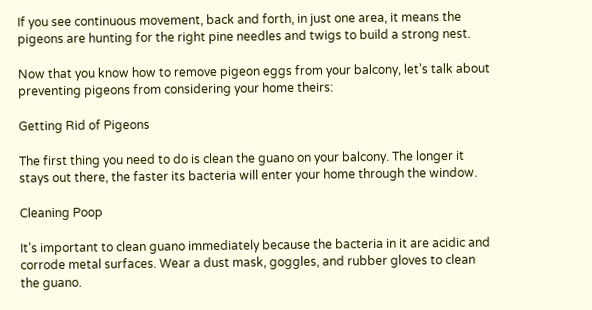If you see continuous movement, back and forth, in just one area, it means the pigeons are hunting for the right pine needles and twigs to build a strong nest.

Now that you know how to remove pigeon eggs from your balcony, let’s talk about preventing pigeons from considering your home theirs:

Getting Rid of Pigeons

The first thing you need to do is clean the guano on your balcony. The longer it stays out there, the faster its bacteria will enter your home through the window.

Cleaning Poop

It’s important to clean guano immediately because the bacteria in it are acidic and corrode metal surfaces. Wear a dust mask, goggles, and rubber gloves to clean the guano.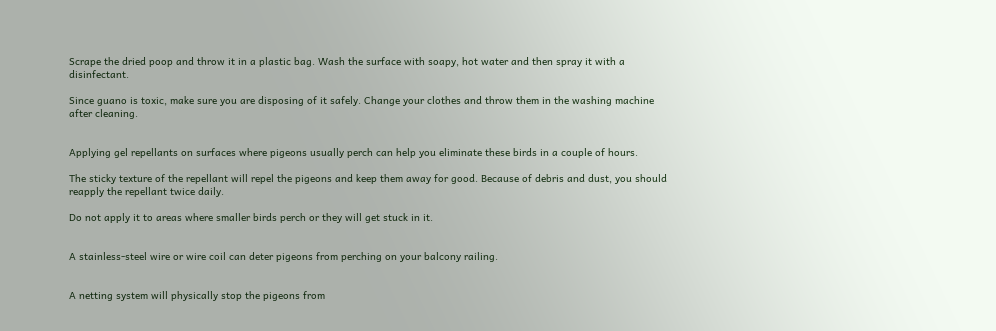Scrape the dried poop and throw it in a plastic bag. Wash the surface with soapy, hot water and then spray it with a disinfectant.

Since guano is toxic, make sure you are disposing of it safely. Change your clothes and throw them in the washing machine after cleaning.


Applying gel repellants on surfaces where pigeons usually perch can help you eliminate these birds in a couple of hours.

The sticky texture of the repellant will repel the pigeons and keep them away for good. Because of debris and dust, you should reapply the repellant twice daily.

Do not apply it to areas where smaller birds perch or they will get stuck in it.


A stainless-steel wire or wire coil can deter pigeons from perching on your balcony railing.


A netting system will physically stop the pigeons from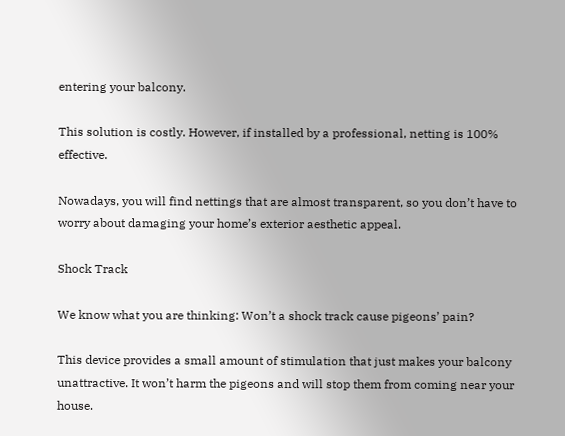entering your balcony.

This solution is costly. However, if installed by a professional, netting is 100% effective.

Nowadays, you will find nettings that are almost transparent, so you don’t have to worry about damaging your home’s exterior aesthetic appeal.

Shock Track

We know what you are thinking: Won’t a shock track cause pigeons’ pain?

This device provides a small amount of stimulation that just makes your balcony unattractive. It won’t harm the pigeons and will stop them from coming near your house.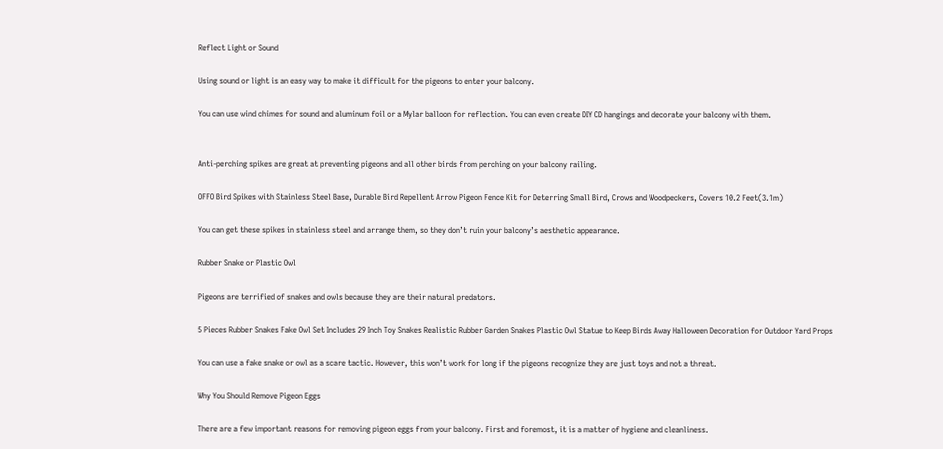Reflect Light or Sound

Using sound or light is an easy way to make it difficult for the pigeons to enter your balcony.

You can use wind chimes for sound and aluminum foil or a Mylar balloon for reflection. You can even create DIY CD hangings and decorate your balcony with them.


Anti-perching spikes are great at preventing pigeons and all other birds from perching on your balcony railing.

OFFO Bird Spikes with Stainless Steel Base, Durable Bird Repellent Arrow Pigeon Fence Kit for Deterring Small Bird, Crows and Woodpeckers, Covers 10.2 Feet(3.1m)

You can get these spikes in stainless steel and arrange them, so they don’t ruin your balcony’s aesthetic appearance.

Rubber Snake or Plastic Owl

Pigeons are terrified of snakes and owls because they are their natural predators.

5 Pieces Rubber Snakes Fake Owl Set Includes 29 Inch Toy Snakes Realistic Rubber Garden Snakes Plastic Owl Statue to Keep Birds Away Halloween Decoration for Outdoor Yard Props

You can use a fake snake or owl as a scare tactic. However, this won’t work for long if the pigeons recognize they are just toys and not a threat.

Why You Should Remove Pigeon Eggs

There are a few important reasons for removing pigeon eggs from your balcony. First and foremost, it is a matter of hygiene and cleanliness.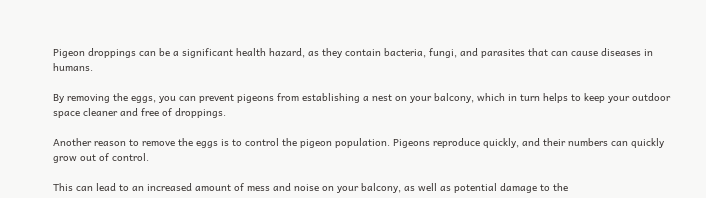Pigeon droppings can be a significant health hazard, as they contain bacteria, fungi, and parasites that can cause diseases in humans.

By removing the eggs, you can prevent pigeons from establishing a nest on your balcony, which in turn helps to keep your outdoor space cleaner and free of droppings.

Another reason to remove the eggs is to control the pigeon population. Pigeons reproduce quickly, and their numbers can quickly grow out of control.

This can lead to an increased amount of mess and noise on your balcony, as well as potential damage to the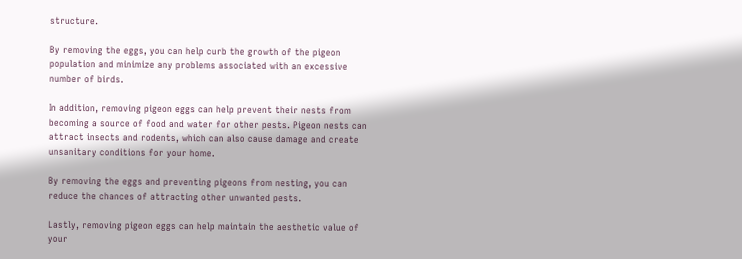structure.

By removing the eggs, you can help curb the growth of the pigeon population and minimize any problems associated with an excessive number of birds.

In addition, removing pigeon eggs can help prevent their nests from becoming a source of food and water for other pests. Pigeon nests can attract insects and rodents, which can also cause damage and create unsanitary conditions for your home.

By removing the eggs and preventing pigeons from nesting, you can reduce the chances of attracting other unwanted pests.

Lastly, removing pigeon eggs can help maintain the aesthetic value of your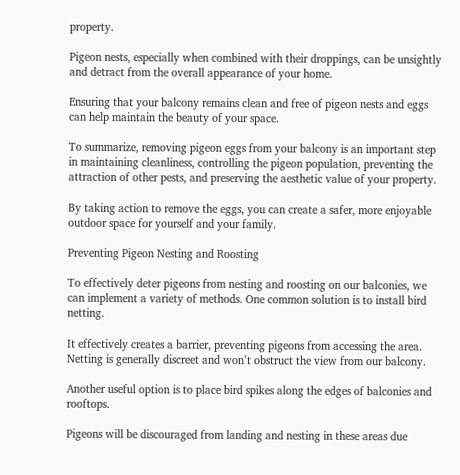property.

Pigeon nests, especially when combined with their droppings, can be unsightly and detract from the overall appearance of your home.

Ensuring that your balcony remains clean and free of pigeon nests and eggs can help maintain the beauty of your space.

To summarize, removing pigeon eggs from your balcony is an important step in maintaining cleanliness, controlling the pigeon population, preventing the attraction of other pests, and preserving the aesthetic value of your property.

By taking action to remove the eggs, you can create a safer, more enjoyable outdoor space for yourself and your family.

Preventing Pigeon Nesting and Roosting

To effectively deter pigeons from nesting and roosting on our balconies, we can implement a variety of methods. One common solution is to install bird netting.

It effectively creates a barrier, preventing pigeons from accessing the area. Netting is generally discreet and won’t obstruct the view from our balcony.

Another useful option is to place bird spikes along the edges of balconies and rooftops.

Pigeons will be discouraged from landing and nesting in these areas due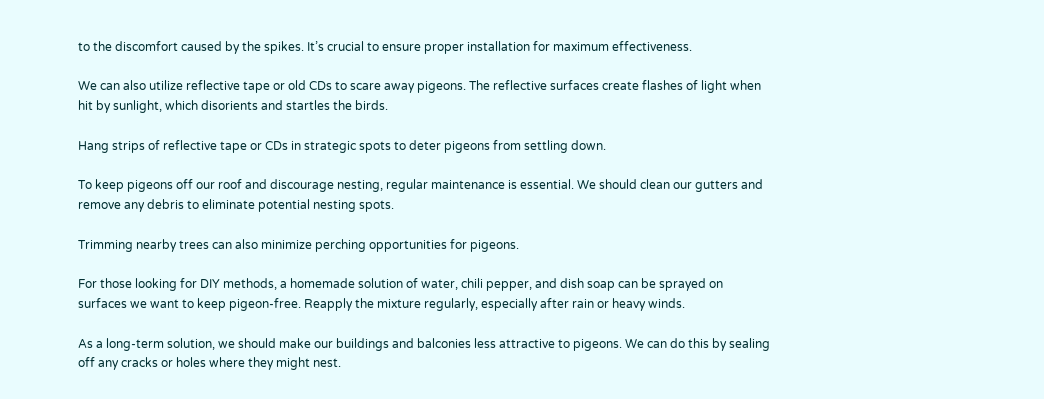to the discomfort caused by the spikes. It’s crucial to ensure proper installation for maximum effectiveness.

We can also utilize reflective tape or old CDs to scare away pigeons. The reflective surfaces create flashes of light when hit by sunlight, which disorients and startles the birds.

Hang strips of reflective tape or CDs in strategic spots to deter pigeons from settling down.

To keep pigeons off our roof and discourage nesting, regular maintenance is essential. We should clean our gutters and remove any debris to eliminate potential nesting spots.

Trimming nearby trees can also minimize perching opportunities for pigeons.

For those looking for DIY methods, a homemade solution of water, chili pepper, and dish soap can be sprayed on surfaces we want to keep pigeon-free. Reapply the mixture regularly, especially after rain or heavy winds.

As a long-term solution, we should make our buildings and balconies less attractive to pigeons. We can do this by sealing off any cracks or holes where they might nest.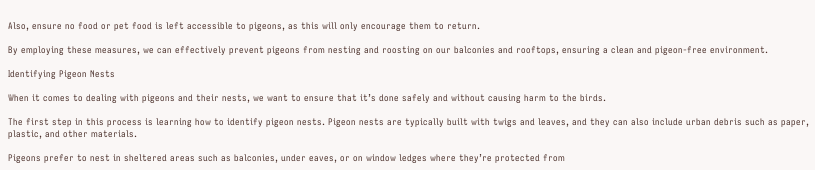Also, ensure no food or pet food is left accessible to pigeons, as this will only encourage them to return.

By employing these measures, we can effectively prevent pigeons from nesting and roosting on our balconies and rooftops, ensuring a clean and pigeon-free environment.

Identifying Pigeon Nests

When it comes to dealing with pigeons and their nests, we want to ensure that it’s done safely and without causing harm to the birds.

The first step in this process is learning how to identify pigeon nests. Pigeon nests are typically built with twigs and leaves, and they can also include urban debris such as paper, plastic, and other materials.

Pigeons prefer to nest in sheltered areas such as balconies, under eaves, or on window ledges where they’re protected from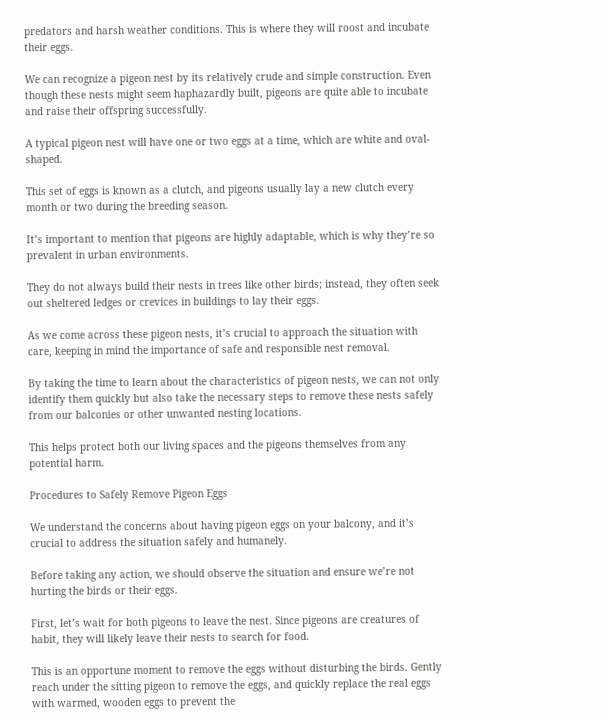predators and harsh weather conditions. This is where they will roost and incubate their eggs.

We can recognize a pigeon nest by its relatively crude and simple construction. Even though these nests might seem haphazardly built, pigeons are quite able to incubate and raise their offspring successfully.

A typical pigeon nest will have one or two eggs at a time, which are white and oval-shaped.

This set of eggs is known as a clutch, and pigeons usually lay a new clutch every month or two during the breeding season.

It’s important to mention that pigeons are highly adaptable, which is why they’re so prevalent in urban environments.

They do not always build their nests in trees like other birds; instead, they often seek out sheltered ledges or crevices in buildings to lay their eggs.

As we come across these pigeon nests, it’s crucial to approach the situation with care, keeping in mind the importance of safe and responsible nest removal.

By taking the time to learn about the characteristics of pigeon nests, we can not only identify them quickly but also take the necessary steps to remove these nests safely from our balconies or other unwanted nesting locations.

This helps protect both our living spaces and the pigeons themselves from any potential harm.

Procedures to Safely Remove Pigeon Eggs

We understand the concerns about having pigeon eggs on your balcony, and it’s crucial to address the situation safely and humanely.

Before taking any action, we should observe the situation and ensure we’re not hurting the birds or their eggs.

First, let’s wait for both pigeons to leave the nest. Since pigeons are creatures of habit, they will likely leave their nests to search for food.

This is an opportune moment to remove the eggs without disturbing the birds. Gently reach under the sitting pigeon to remove the eggs, and quickly replace the real eggs with warmed, wooden eggs to prevent the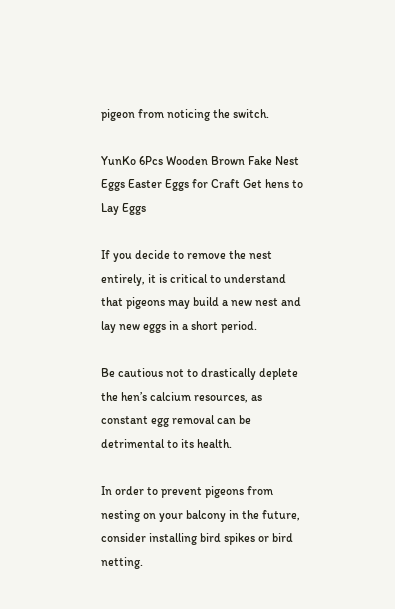pigeon from noticing the switch.

YunKo 6Pcs Wooden Brown Fake Nest Eggs Easter Eggs for Craft Get hens to Lay Eggs

If you decide to remove the nest entirely, it is critical to understand that pigeons may build a new nest and lay new eggs in a short period.

Be cautious not to drastically deplete the hen’s calcium resources, as constant egg removal can be detrimental to its health.

In order to prevent pigeons from nesting on your balcony in the future, consider installing bird spikes or bird netting.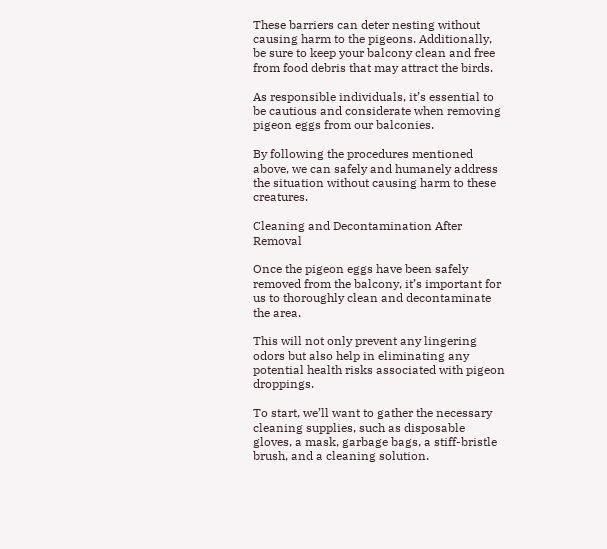These barriers can deter nesting without causing harm to the pigeons. Additionally, be sure to keep your balcony clean and free from food debris that may attract the birds.

As responsible individuals, it’s essential to be cautious and considerate when removing pigeon eggs from our balconies.

By following the procedures mentioned above, we can safely and humanely address the situation without causing harm to these creatures.

Cleaning and Decontamination After Removal

Once the pigeon eggs have been safely removed from the balcony, it’s important for us to thoroughly clean and decontaminate the area.

This will not only prevent any lingering odors but also help in eliminating any potential health risks associated with pigeon droppings.

To start, we’ll want to gather the necessary cleaning supplies, such as disposable gloves, a mask, garbage bags, a stiff-bristle brush, and a cleaning solution.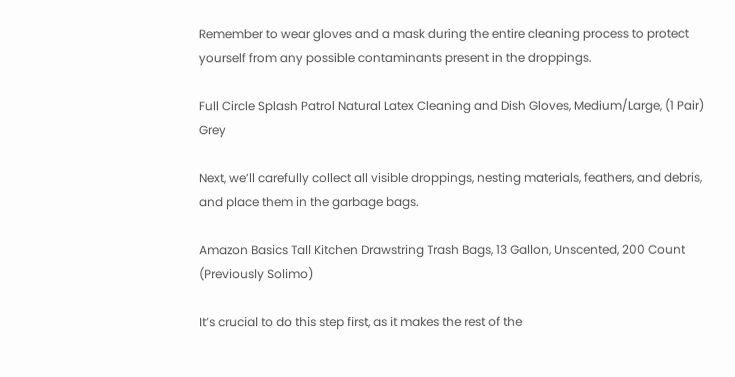Remember to wear gloves and a mask during the entire cleaning process to protect yourself from any possible contaminants present in the droppings.

Full Circle Splash Patrol Natural Latex Cleaning and Dish Gloves, Medium/Large, (1 Pair) Grey

Next, we’ll carefully collect all visible droppings, nesting materials, feathers, and debris, and place them in the garbage bags.

Amazon Basics Tall Kitchen Drawstring Trash Bags, 13 Gallon, Unscented, 200 Count (Previously Solimo)

It’s crucial to do this step first, as it makes the rest of the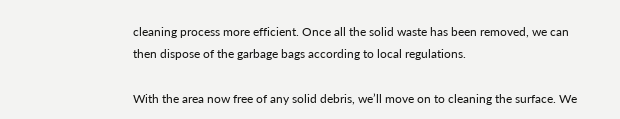cleaning process more efficient. Once all the solid waste has been removed, we can then dispose of the garbage bags according to local regulations.

With the area now free of any solid debris, we’ll move on to cleaning the surface. We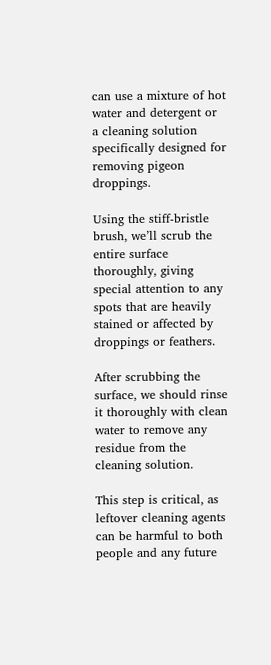can use a mixture of hot water and detergent or a cleaning solution specifically designed for removing pigeon droppings.

Using the stiff-bristle brush, we’ll scrub the entire surface thoroughly, giving special attention to any spots that are heavily stained or affected by droppings or feathers.

After scrubbing the surface, we should rinse it thoroughly with clean water to remove any residue from the cleaning solution.

This step is critical, as leftover cleaning agents can be harmful to both people and any future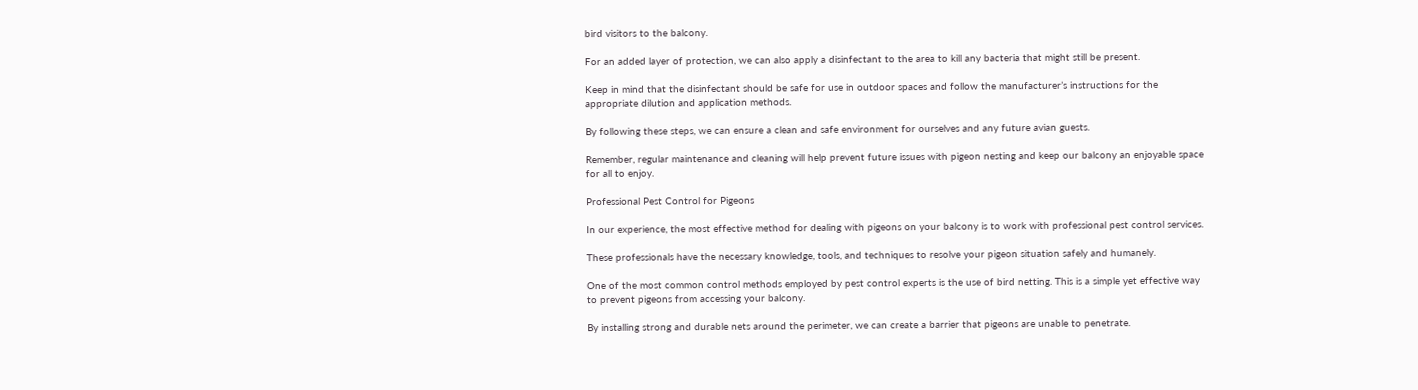bird visitors to the balcony.

For an added layer of protection, we can also apply a disinfectant to the area to kill any bacteria that might still be present.

Keep in mind that the disinfectant should be safe for use in outdoor spaces and follow the manufacturer’s instructions for the appropriate dilution and application methods.

By following these steps, we can ensure a clean and safe environment for ourselves and any future avian guests.

Remember, regular maintenance and cleaning will help prevent future issues with pigeon nesting and keep our balcony an enjoyable space for all to enjoy.

Professional Pest Control for Pigeons

In our experience, the most effective method for dealing with pigeons on your balcony is to work with professional pest control services.

These professionals have the necessary knowledge, tools, and techniques to resolve your pigeon situation safely and humanely.

One of the most common control methods employed by pest control experts is the use of bird netting. This is a simple yet effective way to prevent pigeons from accessing your balcony.

By installing strong and durable nets around the perimeter, we can create a barrier that pigeons are unable to penetrate.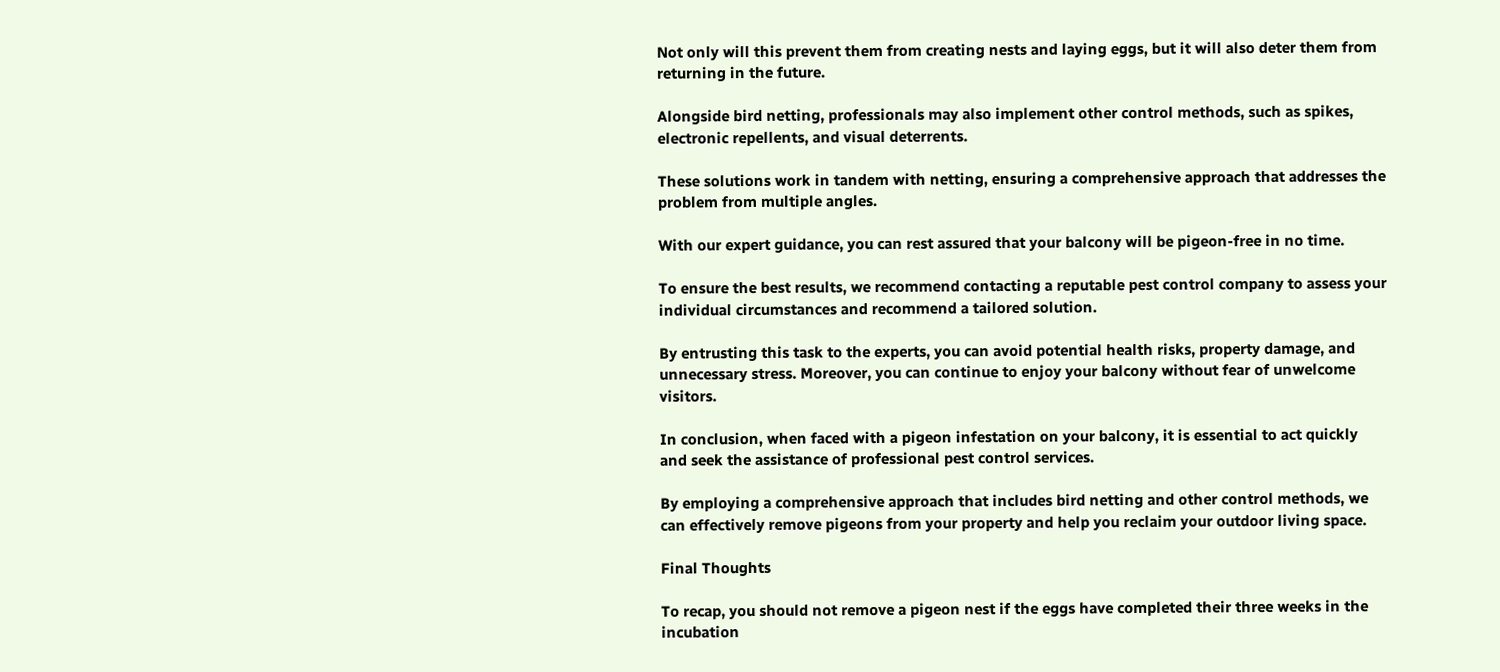Not only will this prevent them from creating nests and laying eggs, but it will also deter them from returning in the future.

Alongside bird netting, professionals may also implement other control methods, such as spikes, electronic repellents, and visual deterrents.

These solutions work in tandem with netting, ensuring a comprehensive approach that addresses the problem from multiple angles.

With our expert guidance, you can rest assured that your balcony will be pigeon-free in no time.

To ensure the best results, we recommend contacting a reputable pest control company to assess your individual circumstances and recommend a tailored solution.

By entrusting this task to the experts, you can avoid potential health risks, property damage, and unnecessary stress. Moreover, you can continue to enjoy your balcony without fear of unwelcome visitors.

In conclusion, when faced with a pigeon infestation on your balcony, it is essential to act quickly and seek the assistance of professional pest control services.

By employing a comprehensive approach that includes bird netting and other control methods, we can effectively remove pigeons from your property and help you reclaim your outdoor living space.

Final Thoughts

To recap, you should not remove a pigeon nest if the eggs have completed their three weeks in the incubation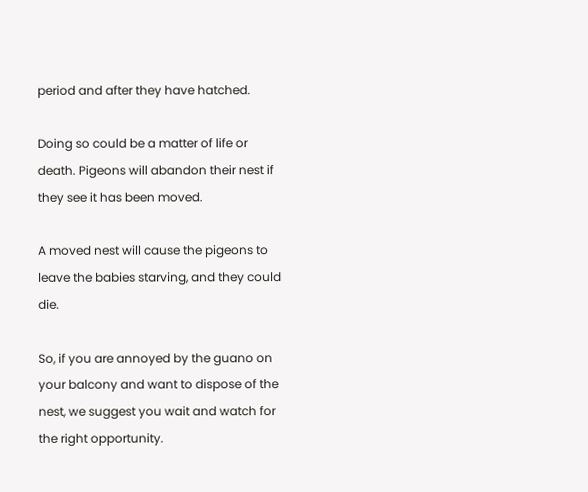period and after they have hatched.

Doing so could be a matter of life or death. Pigeons will abandon their nest if they see it has been moved.

A moved nest will cause the pigeons to leave the babies starving, and they could die.

So, if you are annoyed by the guano on your balcony and want to dispose of the nest, we suggest you wait and watch for the right opportunity.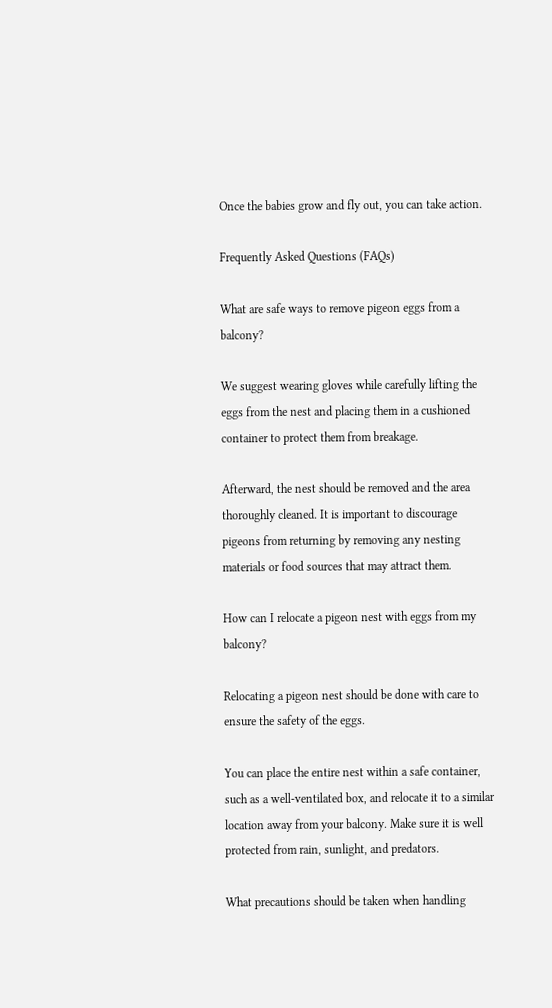Once the babies grow and fly out, you can take action.

Frequently Asked Questions (FAQs)

What are safe ways to remove pigeon eggs from a balcony?

We suggest wearing gloves while carefully lifting the eggs from the nest and placing them in a cushioned container to protect them from breakage.

Afterward, the nest should be removed and the area thoroughly cleaned. It is important to discourage pigeons from returning by removing any nesting materials or food sources that may attract them.

How can I relocate a pigeon nest with eggs from my balcony?

Relocating a pigeon nest should be done with care to ensure the safety of the eggs.

You can place the entire nest within a safe container, such as a well-ventilated box, and relocate it to a similar location away from your balcony. Make sure it is well protected from rain, sunlight, and predators.

What precautions should be taken when handling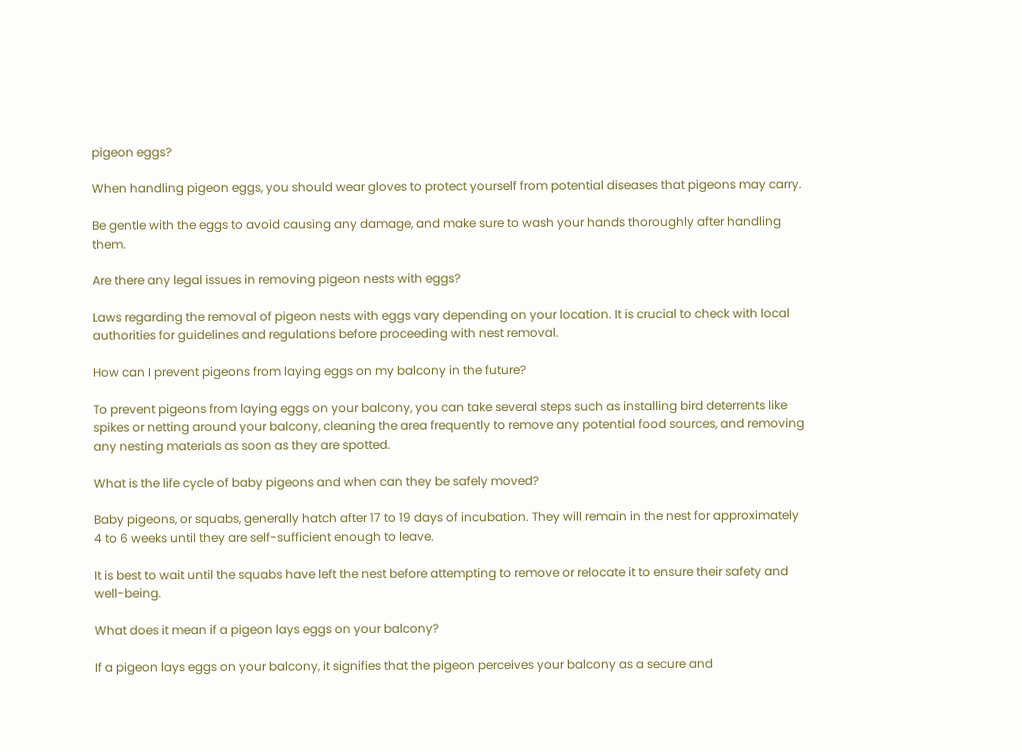pigeon eggs?

When handling pigeon eggs, you should wear gloves to protect yourself from potential diseases that pigeons may carry.

Be gentle with the eggs to avoid causing any damage, and make sure to wash your hands thoroughly after handling them.

Are there any legal issues in removing pigeon nests with eggs?

Laws regarding the removal of pigeon nests with eggs vary depending on your location. It is crucial to check with local authorities for guidelines and regulations before proceeding with nest removal.

How can I prevent pigeons from laying eggs on my balcony in the future?

To prevent pigeons from laying eggs on your balcony, you can take several steps such as installing bird deterrents like spikes or netting around your balcony, cleaning the area frequently to remove any potential food sources, and removing any nesting materials as soon as they are spotted.

What is the life cycle of baby pigeons and when can they be safely moved?

Baby pigeons, or squabs, generally hatch after 17 to 19 days of incubation. They will remain in the nest for approximately 4 to 6 weeks until they are self-sufficient enough to leave.

It is best to wait until the squabs have left the nest before attempting to remove or relocate it to ensure their safety and well-being.

What does it mean if a pigeon lays eggs on your balcony?

If a pigeon lays eggs on your balcony, it signifies that the pigeon perceives your balcony as a secure and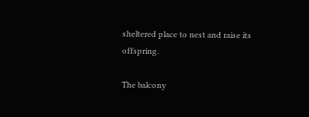sheltered place to nest and raise its offspring.

The balcony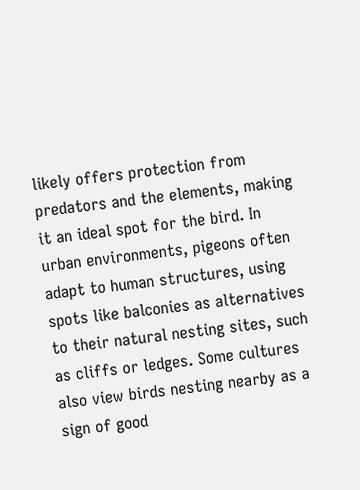likely offers protection from predators and the elements, making it an ideal spot for the bird. In urban environments, pigeons often adapt to human structures, using spots like balconies as alternatives to their natural nesting sites, such as cliffs or ledges. Some cultures also view birds nesting nearby as a sign of good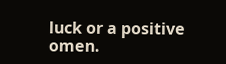luck or a positive omen.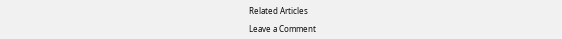Related Articles

Leave a Comment